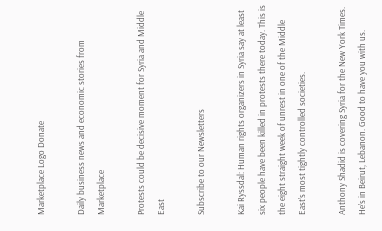Marketplace Logo Donate

Daily business news and economic stories from Marketplace

Protests could be decisive moment for Syria and Middle East

Subscribe to our Newsletters

Kai Ryssdal: Human rights organizers in Syria say at least six people have been killed in protests there today. This is the eight straight week of unrest in one of the Middle East’s most tightly controlled societies.

Anthony Shadid is covering Syria for the New York Times. He’s in Beirut, Lebanon. Good to have you with us.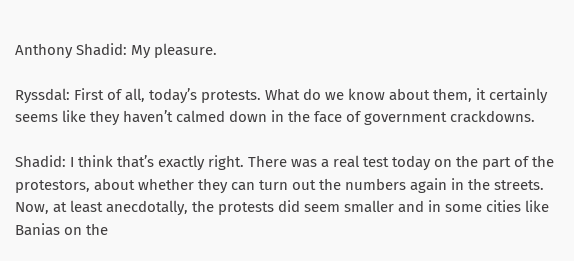Anthony Shadid: My pleasure.

Ryssdal: First of all, today’s protests. What do we know about them, it certainly seems like they haven’t calmed down in the face of government crackdowns.

Shadid: I think that’s exactly right. There was a real test today on the part of the protestors, about whether they can turn out the numbers again in the streets. Now, at least anecdotally, the protests did seem smaller and in some cities like Banias on the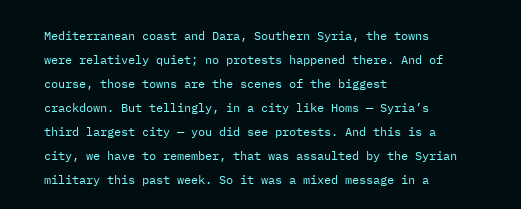Mediterranean coast and Dara, Southern Syria, the towns were relatively quiet; no protests happened there. And of course, those towns are the scenes of the biggest crackdown. But tellingly, in a city like Homs — Syria’s third largest city — you did see protests. And this is a city, we have to remember, that was assaulted by the Syrian military this past week. So it was a mixed message in a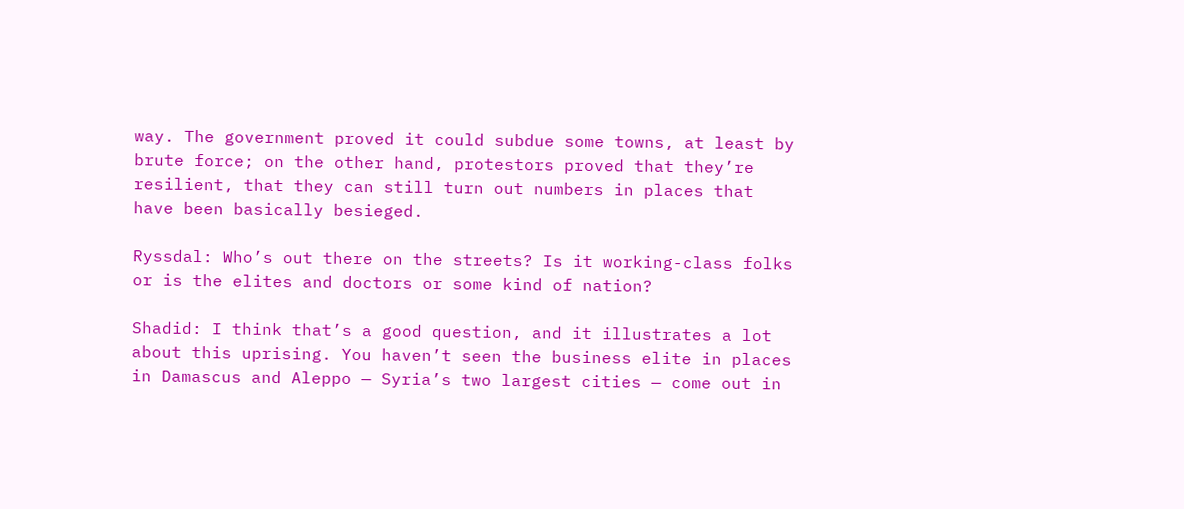way. The government proved it could subdue some towns, at least by brute force; on the other hand, protestors proved that they’re resilient, that they can still turn out numbers in places that have been basically besieged.

Ryssdal: Who’s out there on the streets? Is it working-class folks or is the elites and doctors or some kind of nation?

Shadid: I think that’s a good question, and it illustrates a lot about this uprising. You haven’t seen the business elite in places in Damascus and Aleppo — Syria’s two largest cities — come out in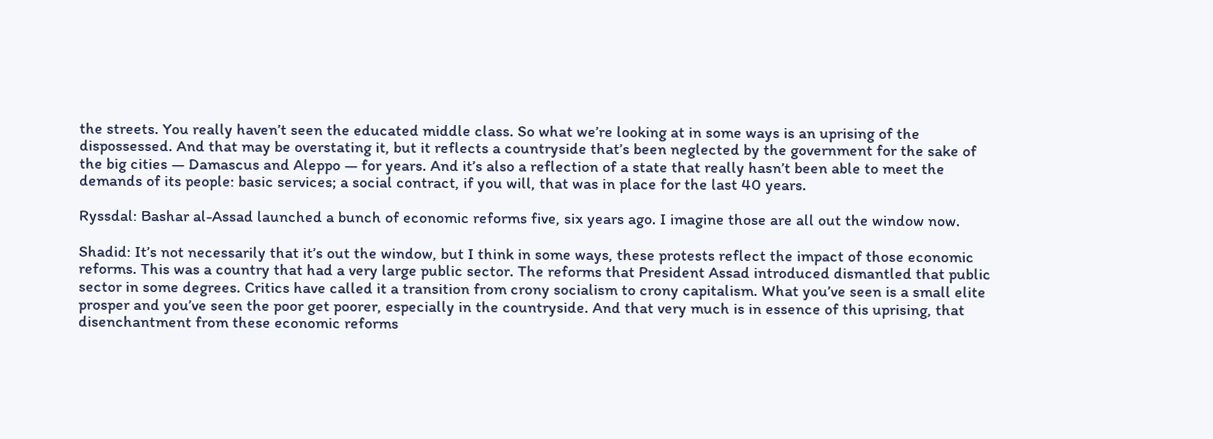the streets. You really haven’t seen the educated middle class. So what we’re looking at in some ways is an uprising of the dispossessed. And that may be overstating it, but it reflects a countryside that’s been neglected by the government for the sake of the big cities — Damascus and Aleppo — for years. And it’s also a reflection of a state that really hasn’t been able to meet the demands of its people: basic services; a social contract, if you will, that was in place for the last 40 years.

Ryssdal: Bashar al-Assad launched a bunch of economic reforms five, six years ago. I imagine those are all out the window now.

Shadid: It’s not necessarily that it’s out the window, but I think in some ways, these protests reflect the impact of those economic reforms. This was a country that had a very large public sector. The reforms that President Assad introduced dismantled that public sector in some degrees. Critics have called it a transition from crony socialism to crony capitalism. What you’ve seen is a small elite prosper and you’ve seen the poor get poorer, especially in the countryside. And that very much is in essence of this uprising, that disenchantment from these economic reforms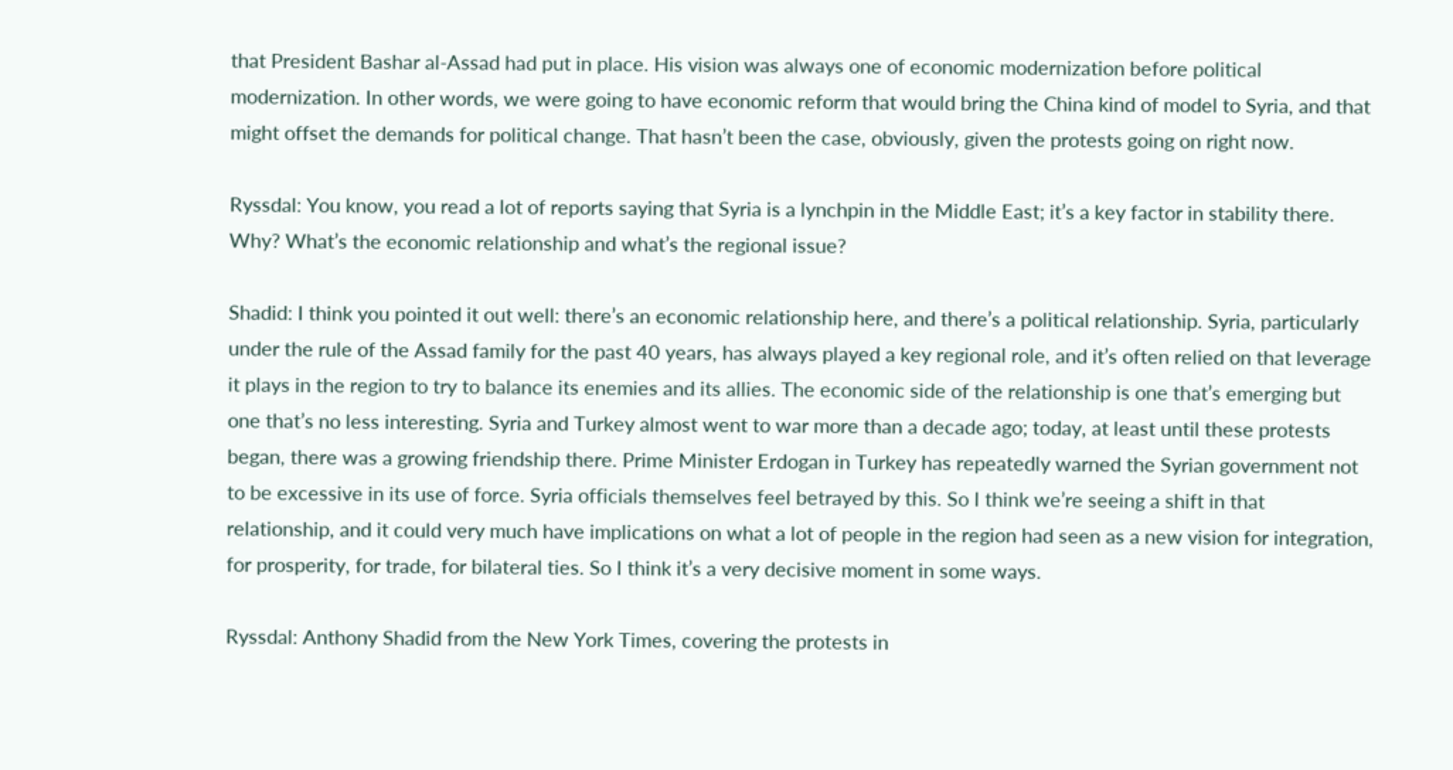that President Bashar al-Assad had put in place. His vision was always one of economic modernization before political modernization. In other words, we were going to have economic reform that would bring the China kind of model to Syria, and that might offset the demands for political change. That hasn’t been the case, obviously, given the protests going on right now.

Ryssdal: You know, you read a lot of reports saying that Syria is a lynchpin in the Middle East; it’s a key factor in stability there. Why? What’s the economic relationship and what’s the regional issue?

Shadid: I think you pointed it out well: there’s an economic relationship here, and there’s a political relationship. Syria, particularly under the rule of the Assad family for the past 40 years, has always played a key regional role, and it’s often relied on that leverage it plays in the region to try to balance its enemies and its allies. The economic side of the relationship is one that’s emerging but one that’s no less interesting. Syria and Turkey almost went to war more than a decade ago; today, at least until these protests began, there was a growing friendship there. Prime Minister Erdogan in Turkey has repeatedly warned the Syrian government not to be excessive in its use of force. Syria officials themselves feel betrayed by this. So I think we’re seeing a shift in that relationship, and it could very much have implications on what a lot of people in the region had seen as a new vision for integration, for prosperity, for trade, for bilateral ties. So I think it’s a very decisive moment in some ways.

Ryssdal: Anthony Shadid from the New York Times, covering the protests in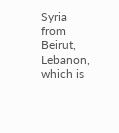Syria from Beirut, Lebanon, which is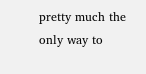pretty much the only way to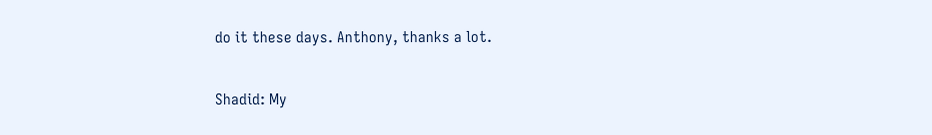do it these days. Anthony, thanks a lot.

Shadid: My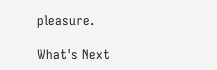pleasure.

What's Next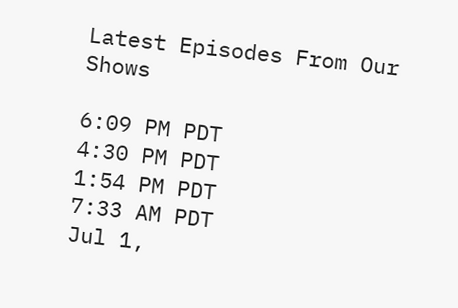Latest Episodes From Our Shows

6:09 PM PDT
4:30 PM PDT
1:54 PM PDT
7:33 AM PDT
Jul 1,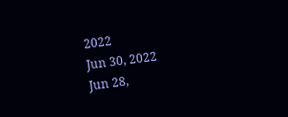2022
Jun 30, 2022
Jun 28,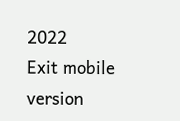2022
Exit mobile version